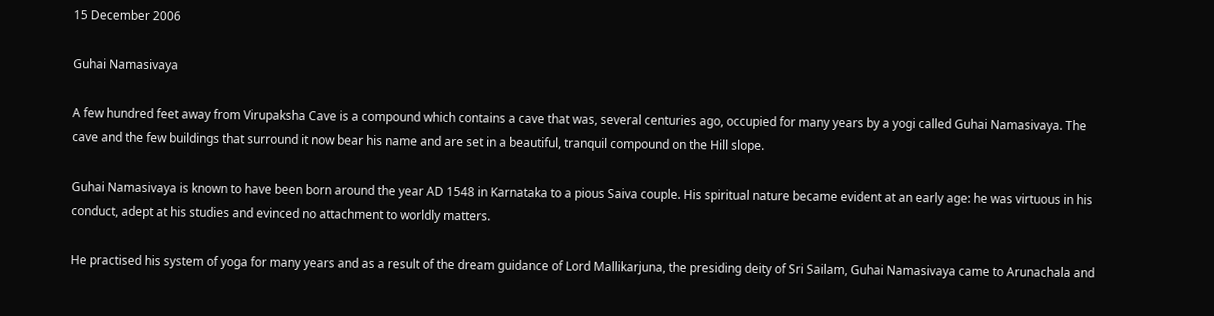15 December 2006

Guhai Namasivaya

A few hundred feet away from Virupaksha Cave is a compound which contains a cave that was, several centuries ago, occupied for many years by a yogi called Guhai Namasivaya. The cave and the few buildings that surround it now bear his name and are set in a beautiful, tranquil compound on the Hill slope.

Guhai Namasivaya is known to have been born around the year AD 1548 in Karnataka to a pious Saiva couple. His spiritual nature became evident at an early age: he was virtuous in his conduct, adept at his studies and evinced no attachment to worldly matters.

He practised his system of yoga for many years and as a result of the dream guidance of Lord Mallikarjuna, the presiding deity of Sri Sailam, Guhai Namasivaya came to Arunachala and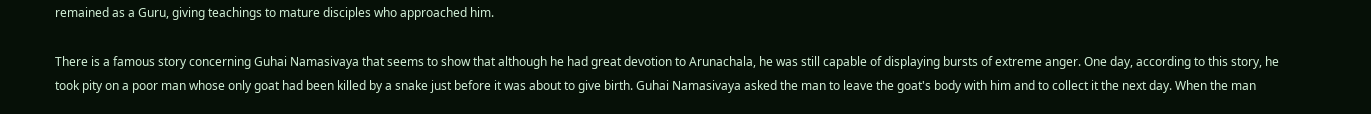remained as a Guru, giving teachings to mature disciples who approached him.

There is a famous story concerning Guhai Namasivaya that seems to show that although he had great devotion to Arunachala, he was still capable of displaying bursts of extreme anger. One day, according to this story, he took pity on a poor man whose only goat had been killed by a snake just before it was about to give birth. Guhai Namasivaya asked the man to leave the goat's body with him and to collect it the next day. When the man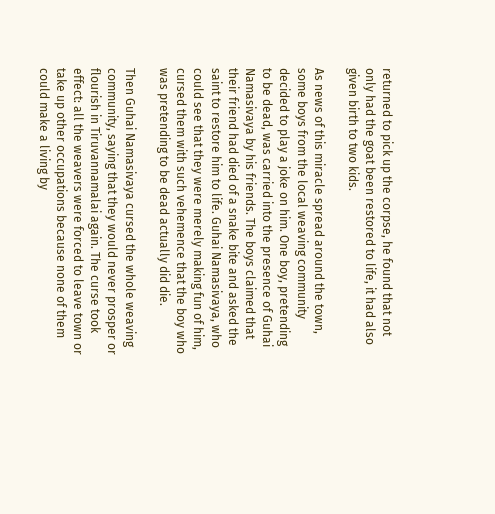returned to pick up the corpse, he found that not only had the goat been restored to life, it had also given birth to two kids.

As news of this miracle spread around the town, some boys from the local weaving community decided to play a joke on him. One boy, pretending to be dead, was carried into the presence of Guhai Namasivaya by his friends. The boys claimed that their friend had died of a snake bite and asked the saint to restore him to life. Guhai Namasivaya, who could see that they were merely making fun of him, cursed them with such vehemence that the boy who was pretending to be dead actually did die.

Then Guhai Namasivaya cursed the whole weaving community, saying that they would never prosper or flourish in Tiruvannamalai again. The curse took effect: all the weavers were forced to leave town or take up other occupations because none of them could make a living by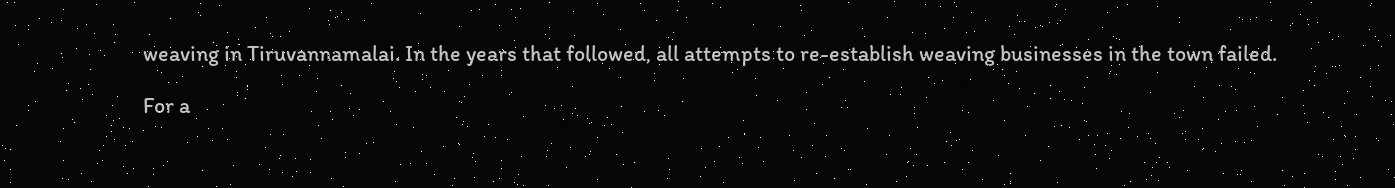weaving in Tiruvannamalai. In the years that followed, all attempts to re-establish weaving businesses in the town failed.

For a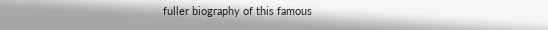fuller biography of this famous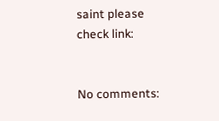saint please check link:


No comments: